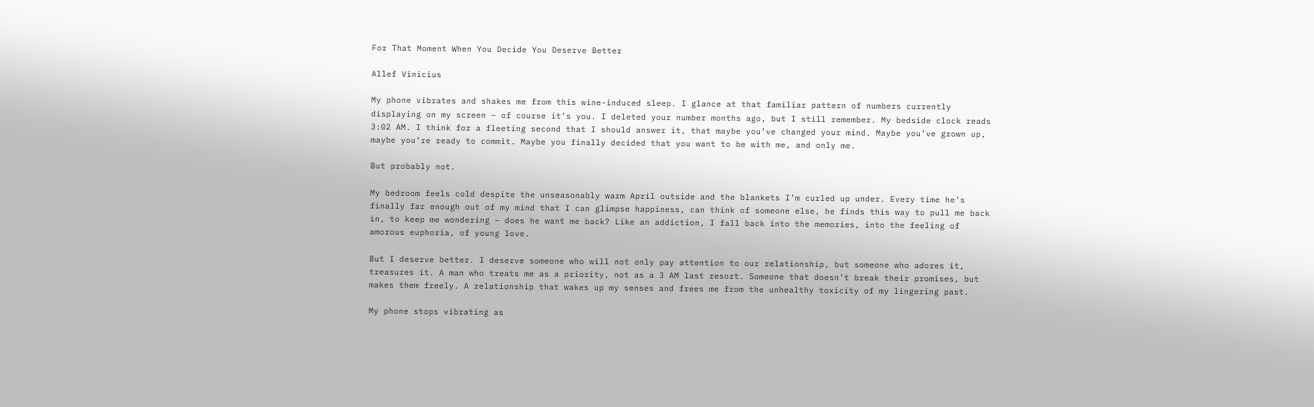For That Moment When You Decide You Deserve Better

Allef Vinicius

My phone vibrates and shakes me from this wine-induced sleep. I glance at that familiar pattern of numbers currently displaying on my screen – of course it’s you. I deleted your number months ago, but I still remember. My bedside clock reads 3:02 AM. I think for a fleeting second that I should answer it, that maybe you’ve changed your mind. Maybe you’ve grown up, maybe you’re ready to commit. Maybe you finally decided that you want to be with me, and only me.

But probably not.

My bedroom feels cold despite the unseasonably warm April outside and the blankets I’m curled up under. Every time he’s finally far enough out of my mind that I can glimpse happiness, can think of someone else, he finds this way to pull me back in, to keep me wondering – does he want me back? Like an addiction, I fall back into the memories, into the feeling of amorous euphoria, of young love.

But I deserve better. I deserve someone who will not only pay attention to our relationship, but someone who adores it, treasures it. A man who treats me as a priority, not as a 3 AM last resort. Someone that doesn’t break their promises, but makes them freely. A relationship that wakes up my senses and frees me from the unhealthy toxicity of my lingering past.

My phone stops vibrating as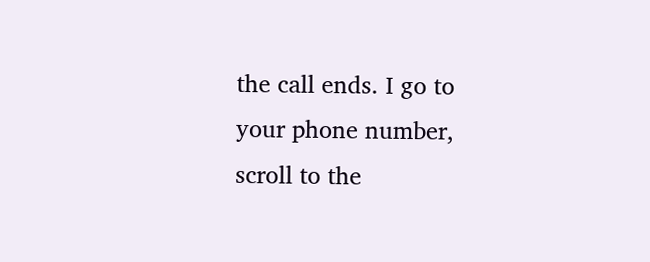the call ends. I go to your phone number, scroll to the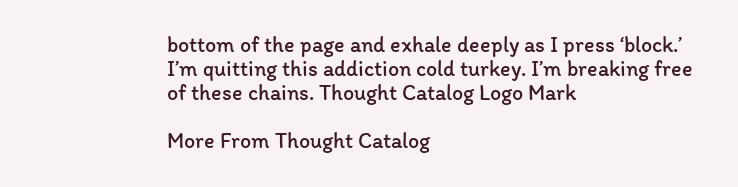bottom of the page and exhale deeply as I press ‘block.’ I’m quitting this addiction cold turkey. I’m breaking free of these chains. Thought Catalog Logo Mark

More From Thought Catalog